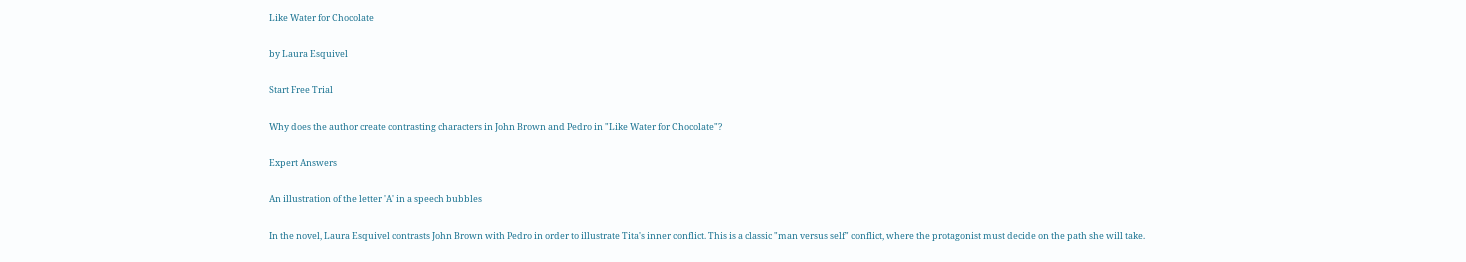Like Water for Chocolate

by Laura Esquivel

Start Free Trial

Why does the author create contrasting characters in John Brown and Pedro in "Like Water for Chocolate"?

Expert Answers

An illustration of the letter 'A' in a speech bubbles

In the novel, Laura Esquivel contrasts John Brown with Pedro in order to illustrate Tita's inner conflict. This is a classic "man versus self" conflict, where the protagonist must decide on the path she will take.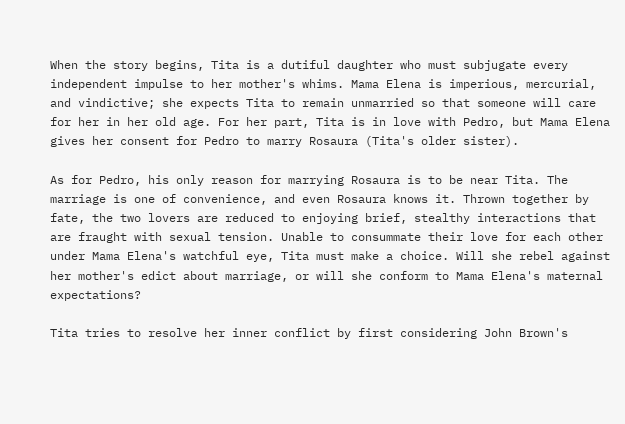When the story begins, Tita is a dutiful daughter who must subjugate every independent impulse to her mother's whims. Mama Elena is imperious, mercurial, and vindictive; she expects Tita to remain unmarried so that someone will care for her in her old age. For her part, Tita is in love with Pedro, but Mama Elena gives her consent for Pedro to marry Rosaura (Tita's older sister).

As for Pedro, his only reason for marrying Rosaura is to be near Tita. The marriage is one of convenience, and even Rosaura knows it. Thrown together by fate, the two lovers are reduced to enjoying brief, stealthy interactions that are fraught with sexual tension. Unable to consummate their love for each other under Mama Elena's watchful eye, Tita must make a choice. Will she rebel against her mother's edict about marriage, or will she conform to Mama Elena's maternal expectations?

Tita tries to resolve her inner conflict by first considering John Brown's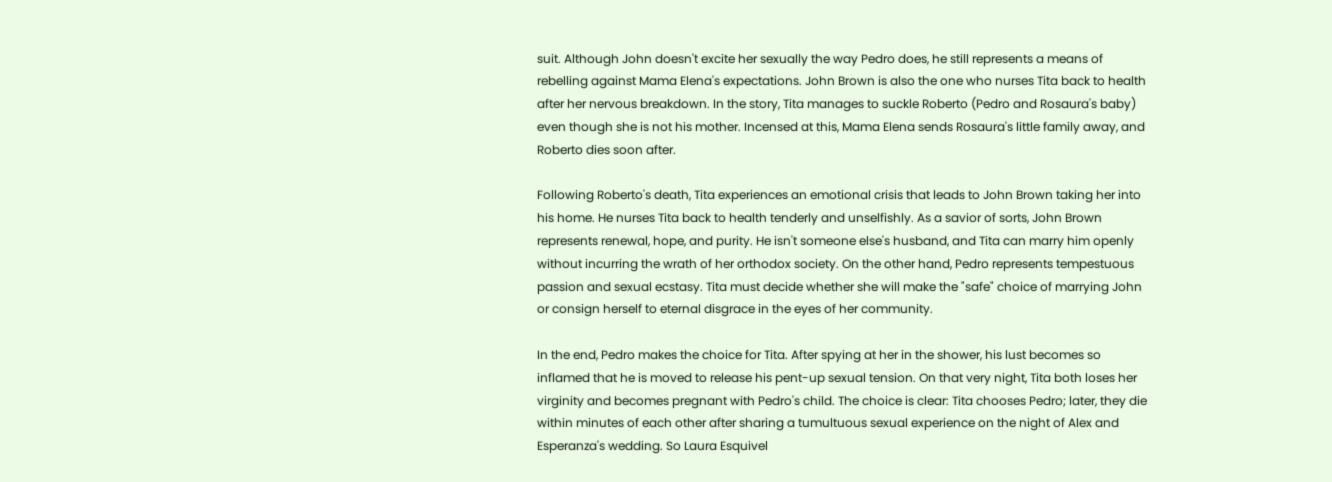suit. Although John doesn't excite her sexually the way Pedro does, he still represents a means of rebelling against Mama Elena's expectations. John Brown is also the one who nurses Tita back to health after her nervous breakdown. In the story, Tita manages to suckle Roberto (Pedro and Rosaura's baby) even though she is not his mother. Incensed at this, Mama Elena sends Rosaura's little family away, and Roberto dies soon after.

Following Roberto's death, Tita experiences an emotional crisis that leads to John Brown taking her into his home. He nurses Tita back to health tenderly and unselfishly. As a savior of sorts, John Brown represents renewal, hope, and purity. He isn't someone else's husband, and Tita can marry him openly without incurring the wrath of her orthodox society. On the other hand, Pedro represents tempestuous passion and sexual ecstasy. Tita must decide whether she will make the "safe" choice of marrying John or consign herself to eternal disgrace in the eyes of her community.

In the end, Pedro makes the choice for Tita. After spying at her in the shower, his lust becomes so inflamed that he is moved to release his pent-up sexual tension. On that very night, Tita both loses her virginity and becomes pregnant with Pedro's child. The choice is clear: Tita chooses Pedro; later, they die within minutes of each other after sharing a tumultuous sexual experience on the night of Alex and Esperanza's wedding. So Laura Esquivel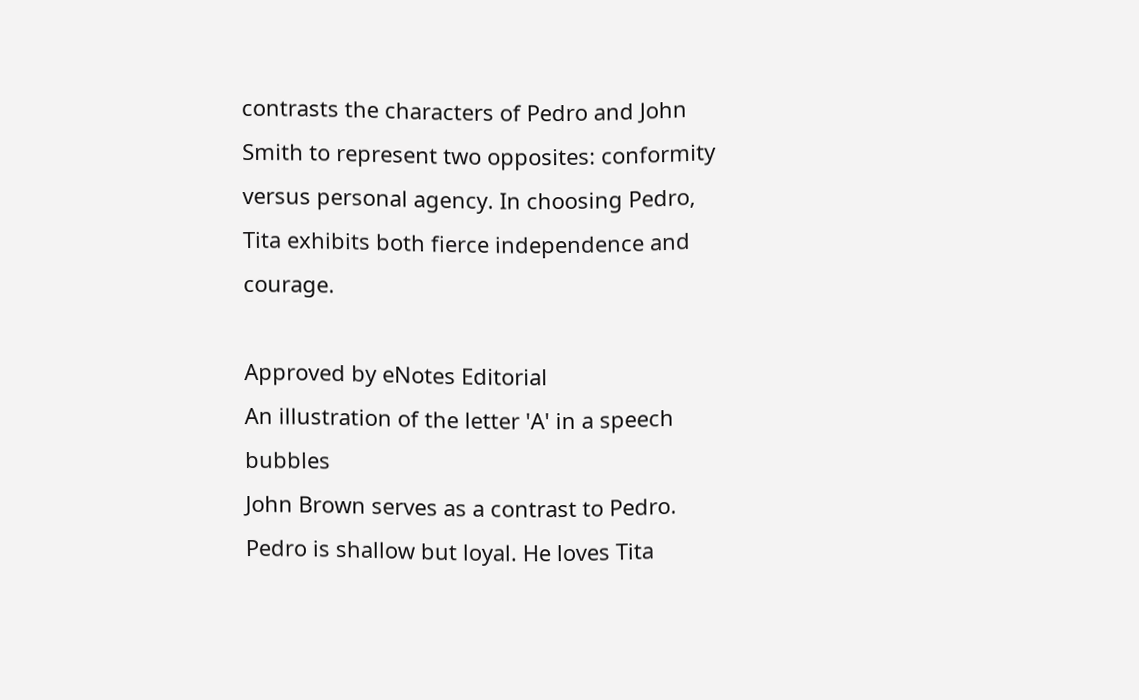contrasts the characters of Pedro and John Smith to represent two opposites: conformity versus personal agency. In choosing Pedro, Tita exhibits both fierce independence and courage.

Approved by eNotes Editorial
An illustration of the letter 'A' in a speech bubbles
John Brown serves as a contrast to Pedro. Pedro is shallow but loyal. He loves Tita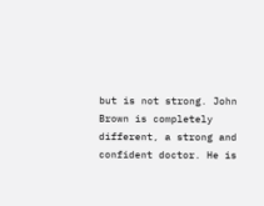but is not strong. John Brown is completely different, a strong and confident doctor. He is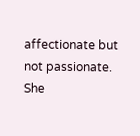affectionate but not passionate. She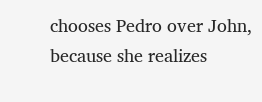chooses Pedro over John, because she realizes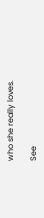who she really loves.

See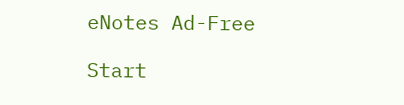eNotes Ad-Free

Start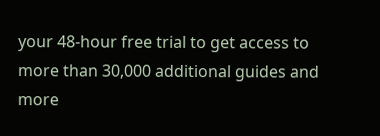your 48-hour free trial to get access to more than 30,000 additional guides and more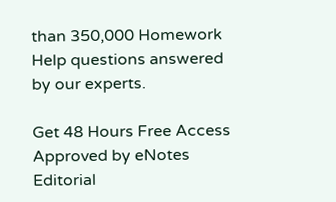than 350,000 Homework Help questions answered by our experts.

Get 48 Hours Free Access
Approved by eNotes Editorial